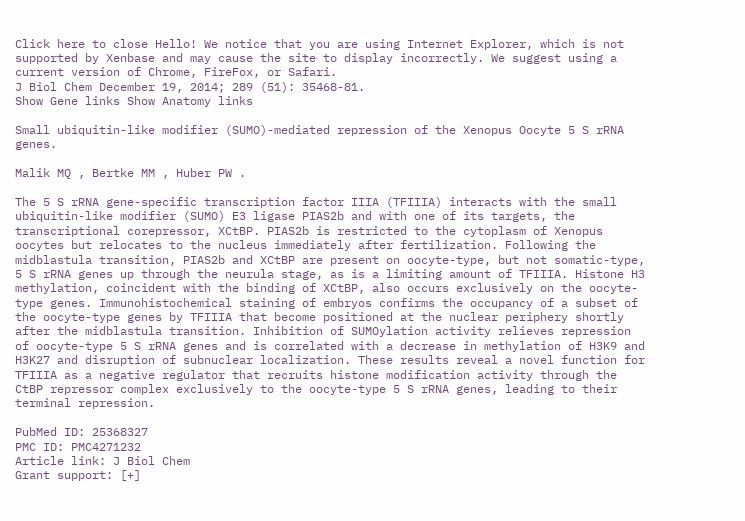Click here to close Hello! We notice that you are using Internet Explorer, which is not supported by Xenbase and may cause the site to display incorrectly. We suggest using a current version of Chrome, FireFox, or Safari.
J Biol Chem December 19, 2014; 289 (51): 35468-81.
Show Gene links Show Anatomy links

Small ubiquitin-like modifier (SUMO)-mediated repression of the Xenopus Oocyte 5 S rRNA genes.

Malik MQ , Bertke MM , Huber PW .

The 5 S rRNA gene-specific transcription factor IIIA (TFIIIA) interacts with the small ubiquitin-like modifier (SUMO) E3 ligase PIAS2b and with one of its targets, the transcriptional corepressor, XCtBP. PIAS2b is restricted to the cytoplasm of Xenopus oocytes but relocates to the nucleus immediately after fertilization. Following the midblastula transition, PIAS2b and XCtBP are present on oocyte-type, but not somatic-type, 5 S rRNA genes up through the neurula stage, as is a limiting amount of TFIIIA. Histone H3 methylation, coincident with the binding of XCtBP, also occurs exclusively on the oocyte-type genes. Immunohistochemical staining of embryos confirms the occupancy of a subset of the oocyte-type genes by TFIIIA that become positioned at the nuclear periphery shortly after the midblastula transition. Inhibition of SUMOylation activity relieves repression of oocyte-type 5 S rRNA genes and is correlated with a decrease in methylation of H3K9 and H3K27 and disruption of subnuclear localization. These results reveal a novel function for TFIIIA as a negative regulator that recruits histone modification activity through the CtBP repressor complex exclusively to the oocyte-type 5 S rRNA genes, leading to their terminal repression.

PubMed ID: 25368327
PMC ID: PMC4271232
Article link: J Biol Chem
Grant support: [+]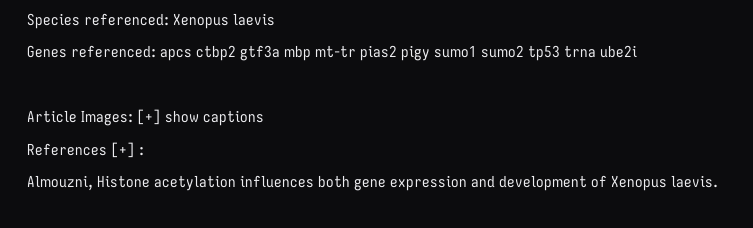Species referenced: Xenopus laevis
Genes referenced: apcs ctbp2 gtf3a mbp mt-tr pias2 pigy sumo1 sumo2 tp53 trna ube2i

Article Images: [+] show captions
References [+] :
Almouzni, Histone acetylation influences both gene expression and development of Xenopus laevis.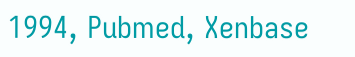1994, Pubmed, Xenbase